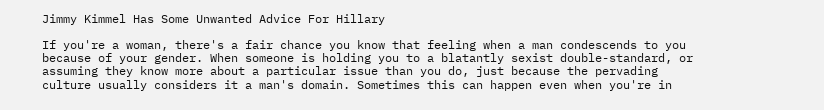Jimmy Kimmel Has Some Unwanted Advice For Hillary

If you're a woman, there's a fair chance you know that feeling when a man condescends to you because of your gender. When someone is holding you to a blatantly sexist double-standard, or assuming they know more about a particular issue than you do, just because the pervading culture usually considers it a man's domain. Sometimes this can happen even when you're in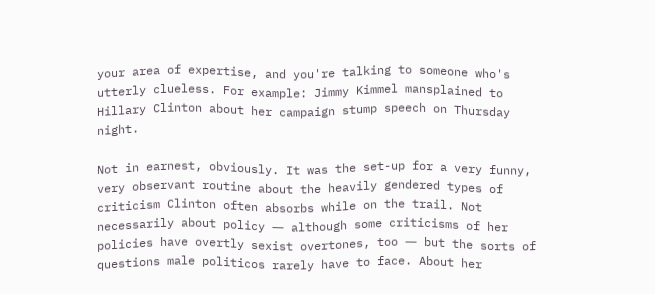your area of expertise, and you're talking to someone who's utterly clueless. For example: Jimmy Kimmel mansplained to Hillary Clinton about her campaign stump speech on Thursday night.

Not in earnest, obviously. It was the set-up for a very funny, very observant routine about the heavily gendered types of criticism Clinton often absorbs while on the trail. Not necessarily about policy ― although some criticisms of her policies have overtly sexist overtones, too ― but the sorts of questions male politicos rarely have to face. About her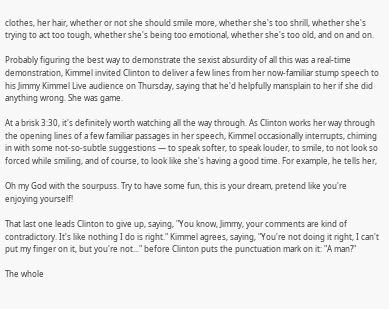clothes, her hair, whether or not she should smile more, whether she's too shrill, whether she's trying to act too tough, whether she's being too emotional, whether she's too old, and on and on.

Probably figuring the best way to demonstrate the sexist absurdity of all this was a real-time demonstration, Kimmel invited Clinton to deliver a few lines from her now-familiar stump speech to his Jimmy Kimmel Live audience on Thursday, saying that he'd helpfully mansplain to her if she did anything wrong. She was game.

At a brisk 3:30, it's definitely worth watching all the way through. As Clinton works her way through the opening lines of a few familiar passages in her speech, Kimmel occasionally interrupts, chiming in with some not-so-subtle suggestions ― to speak softer, to speak louder, to smile, to not look so forced while smiling, and of course, to look like she's having a good time. For example, he tells her,

Oh my God with the sourpuss. Try to have some fun, this is your dream, pretend like you're enjoying yourself!

That last one leads Clinton to give up, saying, "You know, Jimmy, your comments are kind of contradictory. It's like nothing I do is right." Kimmel agrees, saying, "You're not doing it right, I can't put my finger on it, but you're not..." before Clinton puts the punctuation mark on it: "A man?"

The whole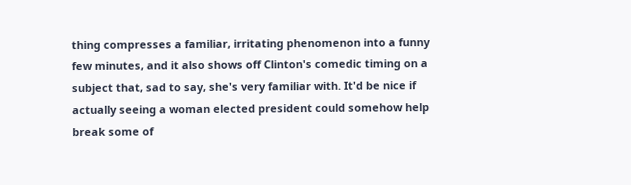thing compresses a familiar, irritating phenomenon into a funny few minutes, and it also shows off Clinton's comedic timing on a subject that, sad to say, she's very familiar with. It'd be nice if actually seeing a woman elected president could somehow help break some of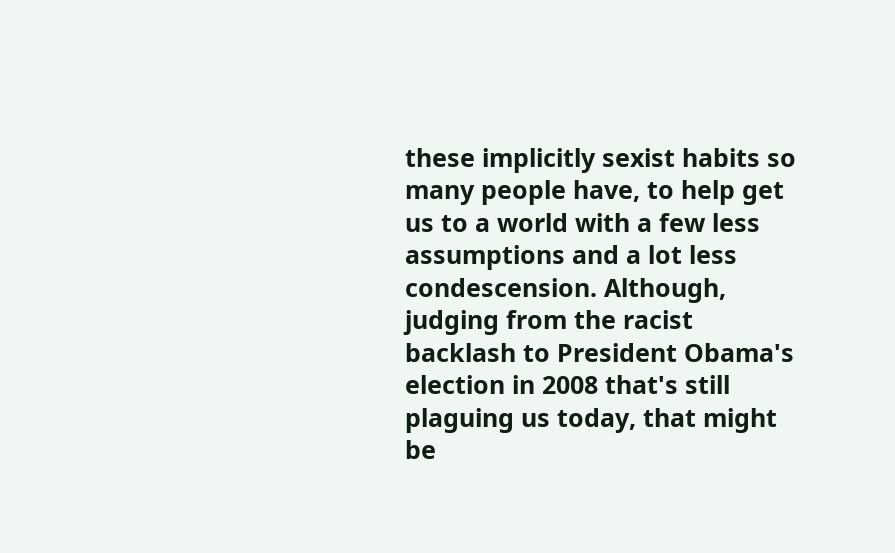these implicitly sexist habits so many people have, to help get us to a world with a few less assumptions and a lot less condescension. Although, judging from the racist backlash to President Obama's election in 2008 that's still plaguing us today, that might be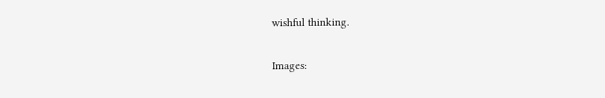wishful thinking.

Images: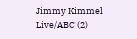Jimmy Kimmel Live/ABC (2)